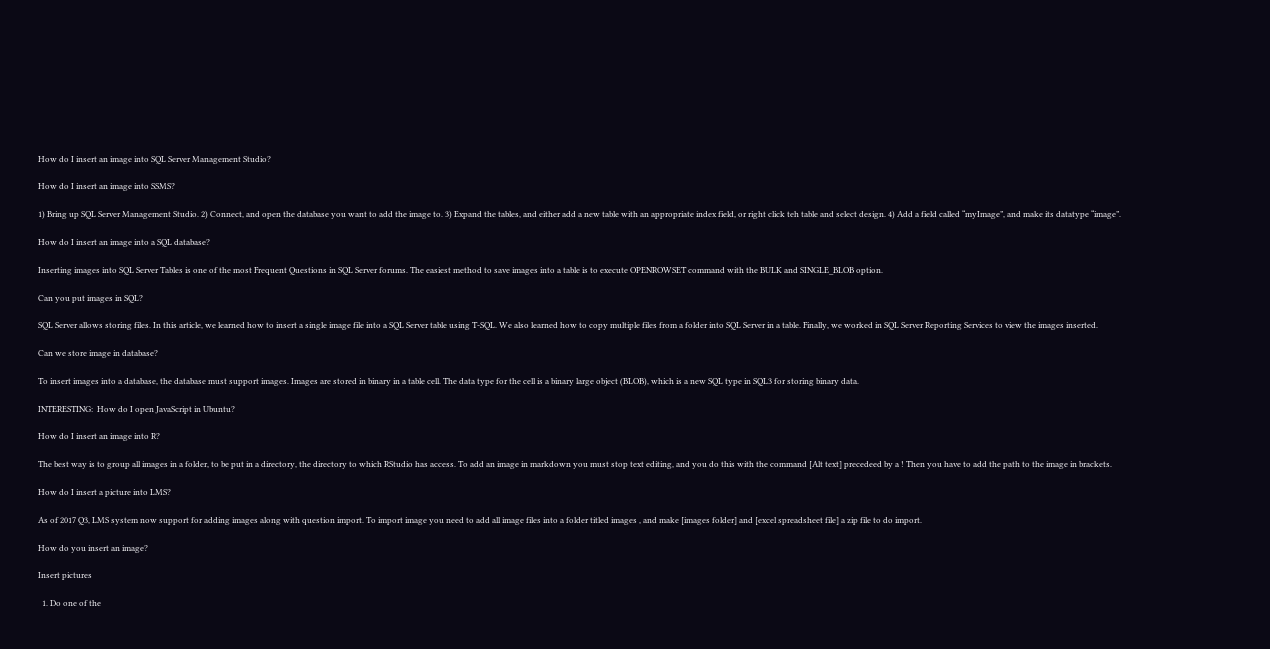How do I insert an image into SQL Server Management Studio?

How do I insert an image into SSMS?

1) Bring up SQL Server Management Studio. 2) Connect, and open the database you want to add the image to. 3) Expand the tables, and either add a new table with an appropriate index field, or right click teh table and select design. 4) Add a field called “myImage”, and make its datatype “image”.

How do I insert an image into a SQL database?

Inserting images into SQL Server Tables is one of the most Frequent Questions in SQL Server forums. The easiest method to save images into a table is to execute OPENROWSET command with the BULK and SINGLE_BLOB option.

Can you put images in SQL?

SQL Server allows storing files. In this article, we learned how to insert a single image file into a SQL Server table using T-SQL. We also learned how to copy multiple files from a folder into SQL Server in a table. Finally, we worked in SQL Server Reporting Services to view the images inserted.

Can we store image in database?

To insert images into a database, the database must support images. Images are stored in binary in a table cell. The data type for the cell is a binary large object (BLOB), which is a new SQL type in SQL3 for storing binary data.

INTERESTING:  How do I open JavaScript in Ubuntu?

How do I insert an image into R?

The best way is to group all images in a folder, to be put in a directory, the directory to which RStudio has access. To add an image in markdown you must stop text editing, and you do this with the command [Alt text] precedeed by a ! Then you have to add the path to the image in brackets.

How do I insert a picture into LMS?

As of 2017 Q3, LMS system now support for adding images along with question import. To import image you need to add all image files into a folder titled images , and make [images folder] and [excel spreadsheet file] a zip file to do import.

How do you insert an image?

Insert pictures

  1. Do one of the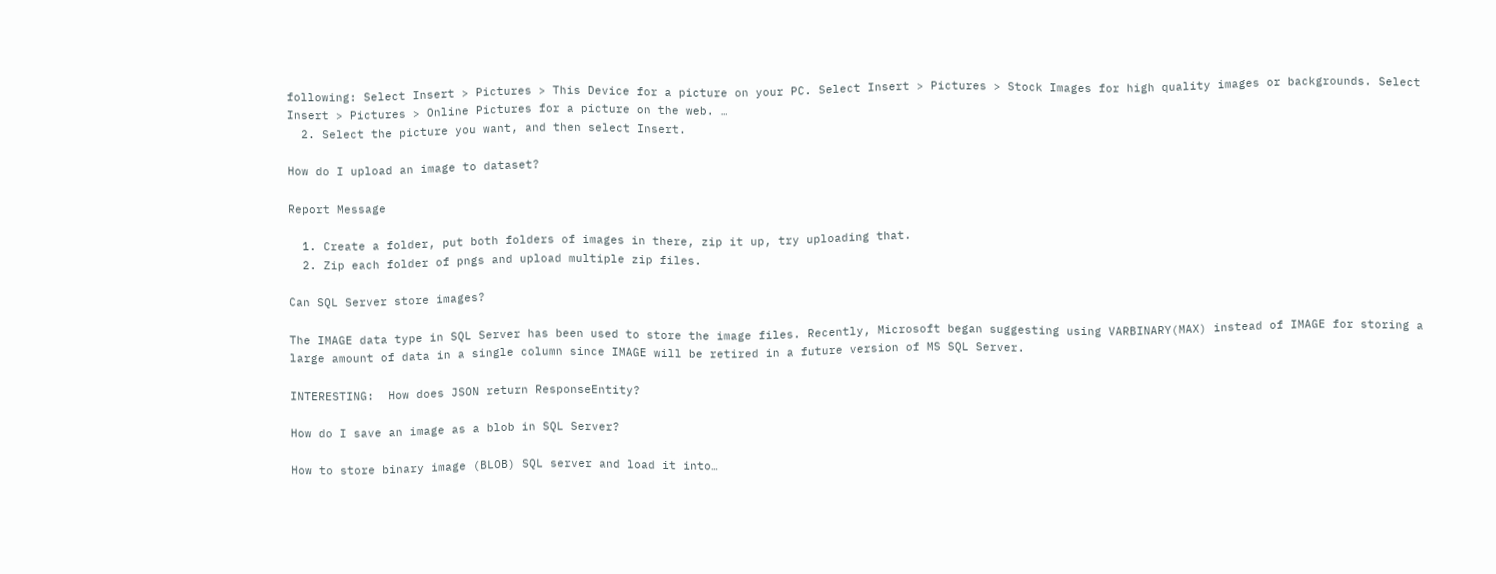following: Select Insert > Pictures > This Device for a picture on your PC. Select Insert > Pictures > Stock Images for high quality images or backgrounds. Select Insert > Pictures > Online Pictures for a picture on the web. …
  2. Select the picture you want, and then select Insert.

How do I upload an image to dataset?

Report Message

  1. Create a folder, put both folders of images in there, zip it up, try uploading that.
  2. Zip each folder of pngs and upload multiple zip files.

Can SQL Server store images?

The IMAGE data type in SQL Server has been used to store the image files. Recently, Microsoft began suggesting using VARBINARY(MAX) instead of IMAGE for storing a large amount of data in a single column since IMAGE will be retired in a future version of MS SQL Server.

INTERESTING:  How does JSON return ResponseEntity?

How do I save an image as a blob in SQL Server?

How to store binary image (BLOB) SQL server and load it into…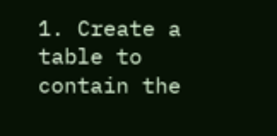1. Create a table to contain the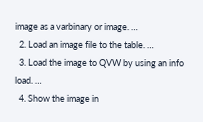image as a varbinary or image. …
  2. Load an image file to the table. …
  3. Load the image to QVW by using an info load. …
  4. Show the image in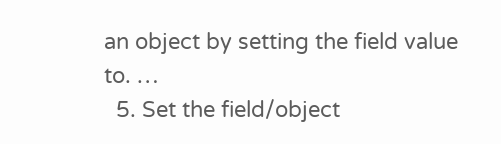an object by setting the field value to. …
  5. Set the field/object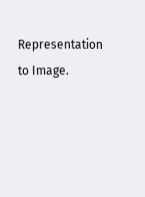Representation to Image.